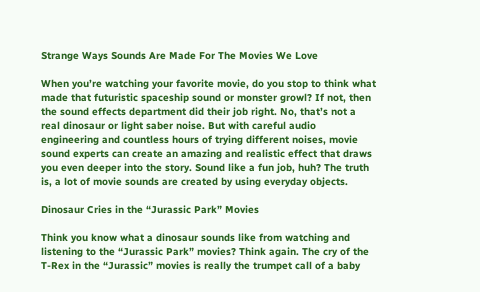Strange Ways Sounds Are Made For The Movies We Love

When you’re watching your favorite movie, do you stop to think what made that futuristic spaceship sound or monster growl? If not, then the sound effects department did their job right. No, that’s not a real dinosaur or light saber noise. But with careful audio engineering and countless hours of trying different noises, movie sound experts can create an amazing and realistic effect that draws you even deeper into the story. Sound like a fun job, huh? The truth is, a lot of movie sounds are created by using everyday objects.

Dinosaur Cries in the “Jurassic Park” Movies

Think you know what a dinosaur sounds like from watching and listening to the “Jurassic Park” movies? Think again. The cry of the T-Rex in the “Jurassic” movies is really the trumpet call of a baby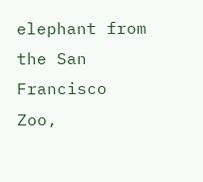elephant from the San Francisco Zoo,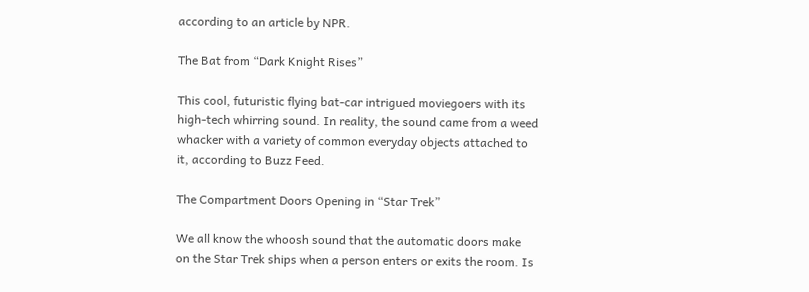according to an article by NPR.

The Bat from “Dark Knight Rises”

This cool, futuristic flying bat-car intrigued moviegoers with its high-tech whirring sound. In reality, the sound came from a weed whacker with a variety of common everyday objects attached to it, according to Buzz Feed.

The Compartment Doors Opening in “Star Trek”

We all know the whoosh sound that the automatic doors make on the Star Trek ships when a person enters or exits the room. Is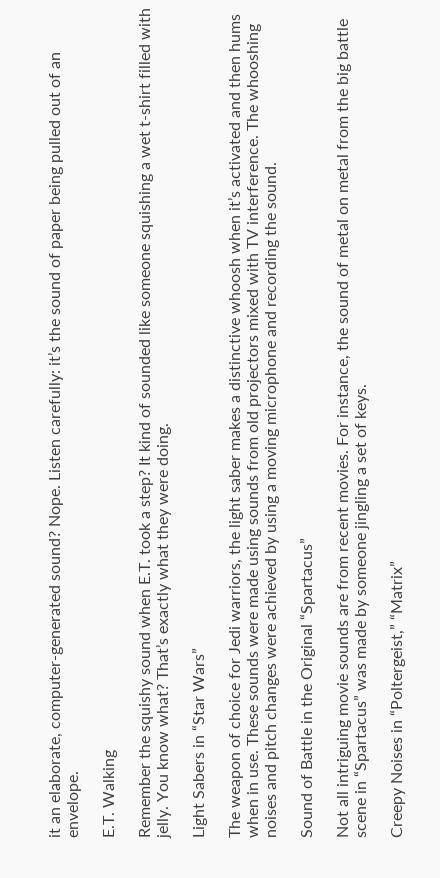it an elaborate, computer-generated sound? Nope. Listen carefully: it’s the sound of paper being pulled out of an envelope.

E.T. Walking

Remember the squishy sound when E.T. took a step? It kind of sounded like someone squishing a wet t-shirt filled with jelly. You know what? That’s exactly what they were doing.

Light Sabers in “Star Wars”

The weapon of choice for Jedi warriors, the light saber makes a distinctive whoosh when it’s activated and then hums when in use. These sounds were made using sounds from old projectors mixed with TV interference. The whooshing noises and pitch changes were achieved by using a moving microphone and recording the sound.

Sound of Battle in the Original “Spartacus”

Not all intriguing movie sounds are from recent movies. For instance, the sound of metal on metal from the big battle scene in “Spartacus” was made by someone jingling a set of keys.

Creepy Noises in “Poltergeist,” “Matrix”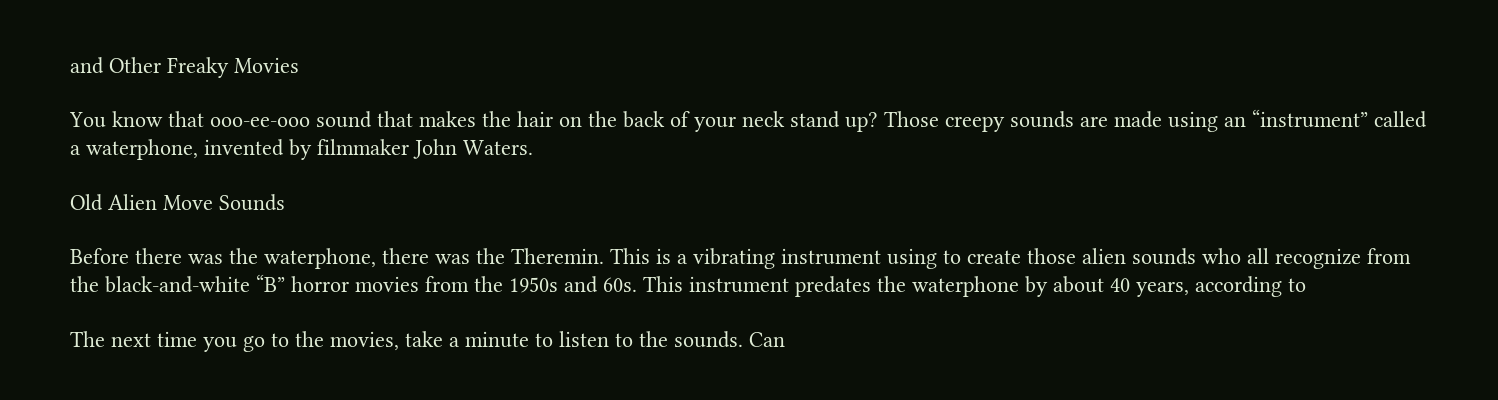and Other Freaky Movies

You know that ooo-ee-ooo sound that makes the hair on the back of your neck stand up? Those creepy sounds are made using an “instrument” called a waterphone, invented by filmmaker John Waters.

Old Alien Move Sounds

Before there was the waterphone, there was the Theremin. This is a vibrating instrument using to create those alien sounds who all recognize from the black-and-white “B” horror movies from the 1950s and 60s. This instrument predates the waterphone by about 40 years, according to

The next time you go to the movies, take a minute to listen to the sounds. Can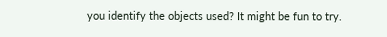you identify the objects used? It might be fun to try.